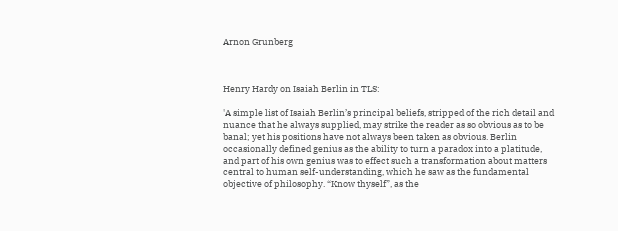Arnon Grunberg



Henry Hardy on Isaiah Berlin in TLS:

'A simple list of Isaiah Berlin’s principal beliefs, stripped of the rich detail and nuance that he always supplied, may strike the reader as so obvious as to be banal; yet his positions have not always been taken as obvious. Berlin occasionally defined genius as the ability to turn a paradox into a platitude, and part of his own genius was to effect such a transformation about matters central to human self-understanding, which he saw as the fundamental objective of philosophy. “Know thyself”, as the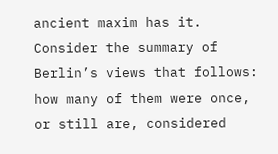ancient maxim has it. Consider the summary of Berlin’s views that follows: how many of them were once, or still are, considered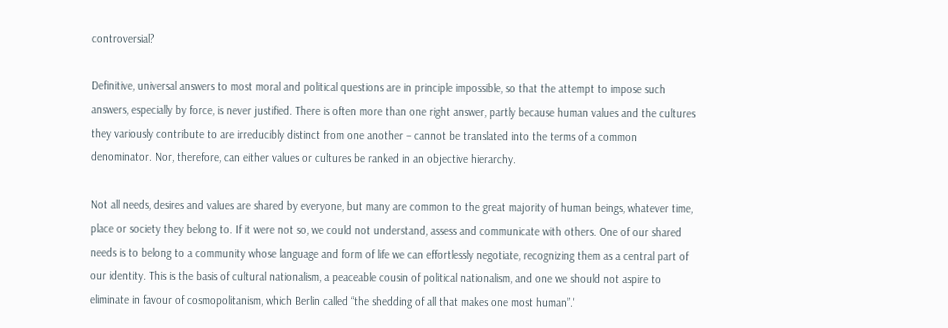controversial?

Definitive, universal answers to most moral and political questions are in principle impossible, so that the attempt to impose such answers, especially by force, is never justified. There is often more than one right answer, partly because human values and the cultures they variously contribute to are irreducibly distinct from one another – cannot be translated into the terms of a common denominator. Nor, therefore, can either values or cultures be ranked in an objective hierarchy.

Not all needs, desires and values are shared by everyone, but many are common to the great majority of human beings, whatever time, place or society they belong to. If it were not so, we could not understand, assess and communicate with others. One of our shared needs is to belong to a community whose language and form of life we can effortlessly negotiate, recognizing them as a central part of our identity. This is the basis of cultural nationalism, a peaceable cousin of political nationalism, and one we should not aspire to eliminate in favour of cosmopolitanism, which Berlin called “the shedding of all that makes one most human”.'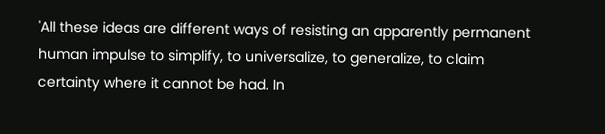'All these ideas are different ways of resisting an apparently permanent human impulse to simplify, to universalize, to generalize, to claim certainty where it cannot be had. In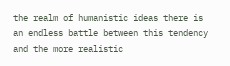the realm of humanistic ideas there is an endless battle between this tendency and the more realistic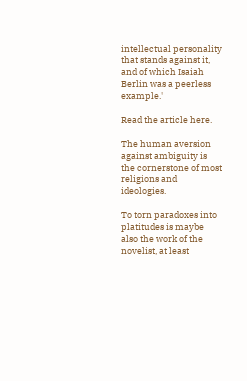intellectual personality that stands against it, and of which Isaiah Berlin was a peerless example.'

Read the article here.

The human aversion against ambiguity is the cornerstone of most religions and ideologies.

To torn paradoxes into platitudes is maybe also the work of the novelist, at least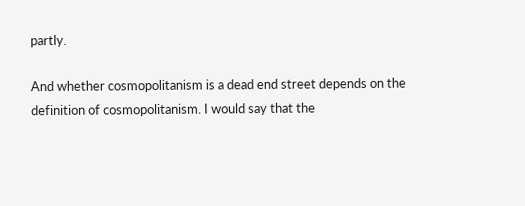partly.

And whether cosmopolitanism is a dead end street depends on the definition of cosmopolitanism. I would say that the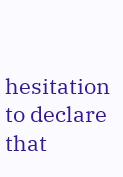hesitation to declare that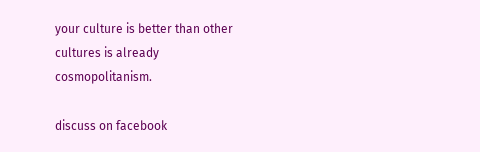your culture is better than other cultures is already cosmopolitanism.

discuss on facebook